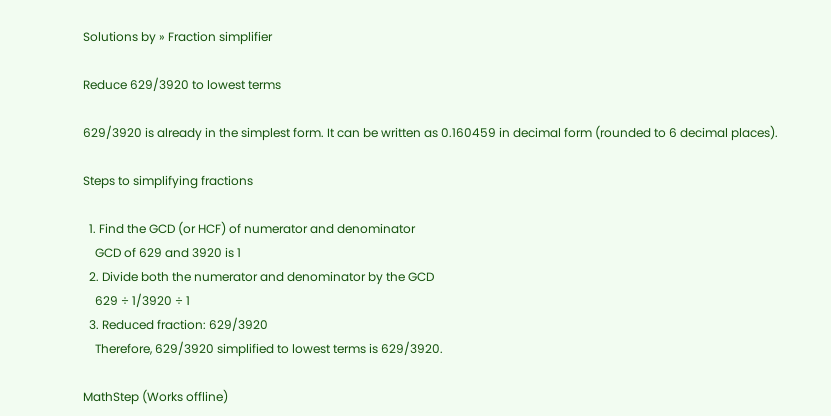Solutions by » Fraction simplifier

Reduce 629/3920 to lowest terms

629/3920 is already in the simplest form. It can be written as 0.160459 in decimal form (rounded to 6 decimal places).

Steps to simplifying fractions

  1. Find the GCD (or HCF) of numerator and denominator
    GCD of 629 and 3920 is 1
  2. Divide both the numerator and denominator by the GCD
    629 ÷ 1/3920 ÷ 1
  3. Reduced fraction: 629/3920
    Therefore, 629/3920 simplified to lowest terms is 629/3920.

MathStep (Works offline)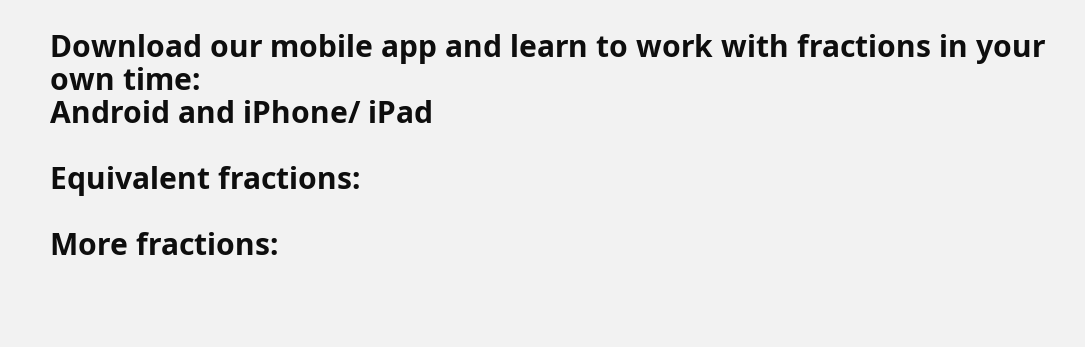Download our mobile app and learn to work with fractions in your own time:
Android and iPhone/ iPad

Equivalent fractions:

More fractions: